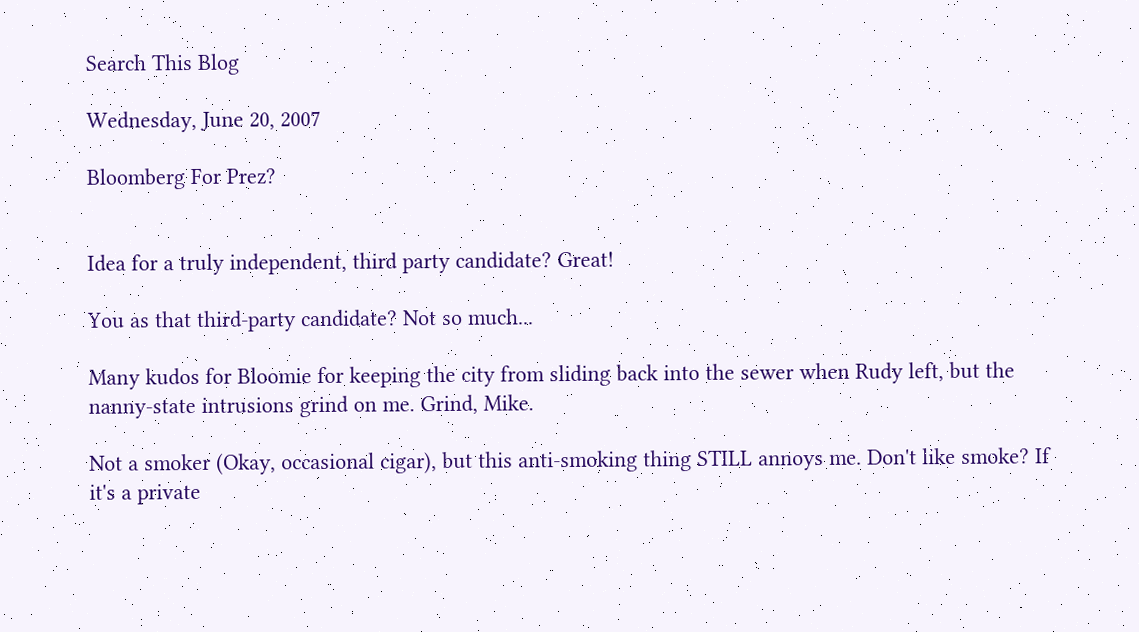Search This Blog

Wednesday, June 20, 2007

Bloomberg For Prez?


Idea for a truly independent, third party candidate? Great!

You as that third-party candidate? Not so much...

Many kudos for Bloomie for keeping the city from sliding back into the sewer when Rudy left, but the nanny-state intrusions grind on me. Grind, Mike.

Not a smoker (Okay, occasional cigar), but this anti-smoking thing STILL annoys me. Don't like smoke? If it's a private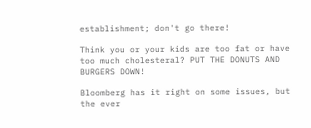establishment; don't go there!

Think you or your kids are too fat or have too much cholesteral? PUT THE DONUTS AND BURGERS DOWN!

Bloomberg has it right on some issues, but the ever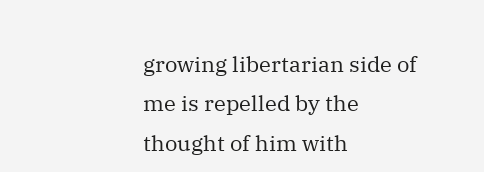growing libertarian side of me is repelled by the thought of him with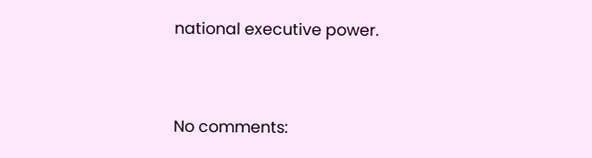national executive power.


No comments: